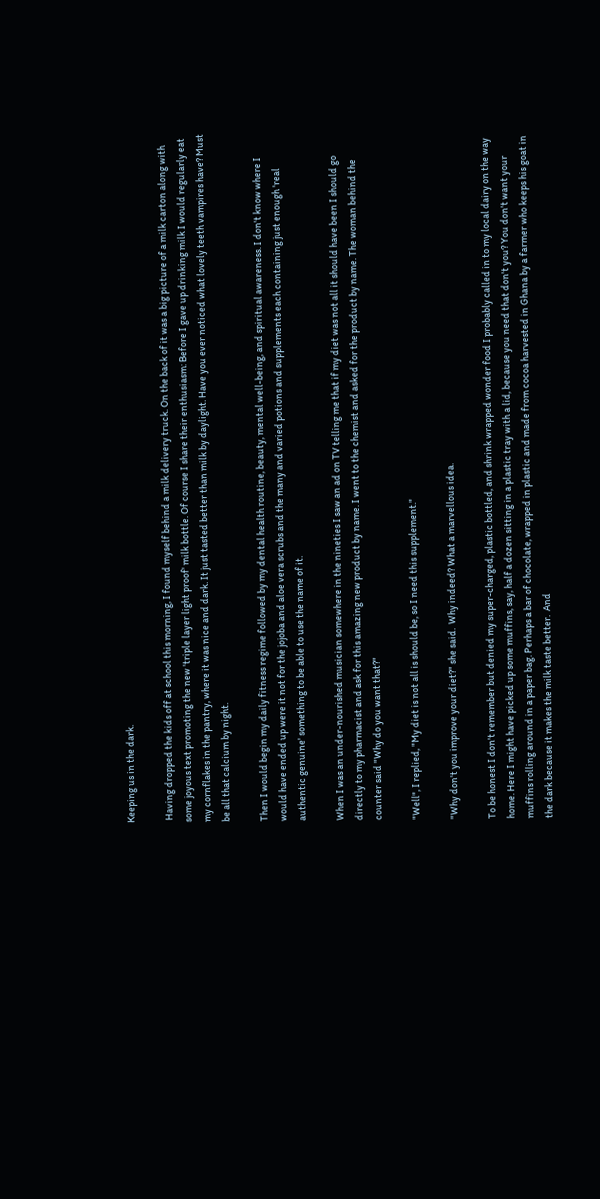Keeping us in the dark.

 Having dropped the kids off at school this morning, I found myself behind a milk delivery truck. On the back of it was a big picture of a milk carton along with some joyous text promoting the new 'triple layer light proof' milk bottle. Of course I share their enthusiasm: Before I gave up drinking milk I would regularly eat my cornflakes in the pantry, where it was nice and dark. It just tasted better than milk by daylight. Have you ever noticed what lovely teeth vampires have? Must be all that calcium by night.

Then I would begin my daily fitness regime followed by my dental health routine, beauty, mental well-being, and spiritual awareness. I don't know where I would have ended up were it not for the jojoba and aloe vera scrubs and the many and varied potions and supplements each containing just enough 'real authentic genuine' something to be able to use the name of it.

When I was an under-nourished musician somewhere in the nineties I saw an ad on TV telling me that if my diet was not all it should have been I should go directly to my pharmacist and ask for this amazing new product by name. I went to the chemist and asked for the product by name. The woman behind the counter said "Why do you want that?"

"Well", I replied, "My diet is not all is should be, so I need this supplement."

"Why don't you improve your diet?" she said.  Why indeed? What a marvellous idea.

To be honest I don't remember but denied my super-charged, plastic bottled, and shrink wrapped wonder food I probably called in to my local dairy on the way home. Here I might have picked up some muffins, say, half a dozen sitting in a plastic tray with a lid, because you need that don't you? You don't want your muffins rolling around in a paper bag. Perhaps a bar of chocolate, wrapped in plastic and made from cocoa harvested in Ghana by a farmer who keeps his goat in the dark because it makes the milk taste better.  And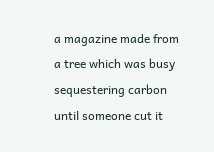a magazine made from a tree which was busy sequestering carbon until someone cut it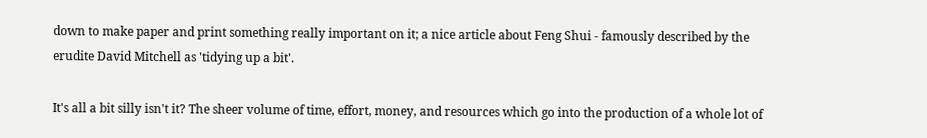down to make paper and print something really important on it; a nice article about Feng Shui - famously described by the erudite David Mitchell as 'tidying up a bit'.

It's all a bit silly isn't it? The sheer volume of time, effort, money, and resources which go into the production of a whole lot of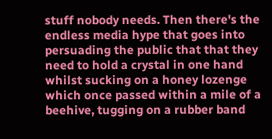stuff nobody needs. Then there's the endless media hype that goes into persuading the public that that they need to hold a crystal in one hand whilst sucking on a honey lozenge which once passed within a mile of a beehive, tugging on a rubber band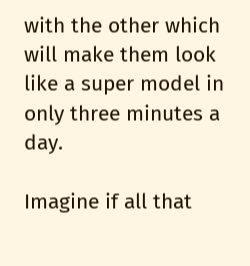with the other which will make them look like a super model in only three minutes a day.

Imagine if all that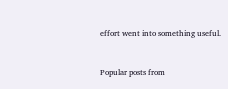effort went into something useful.


Popular posts from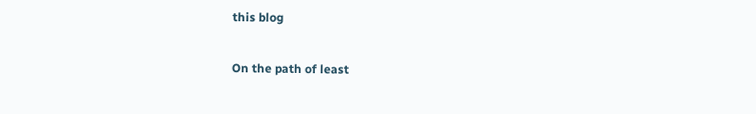this blog

On the path of least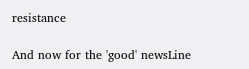resistance

And now for the 'good' newsLine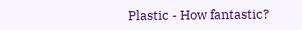Plastic - How fantastic?